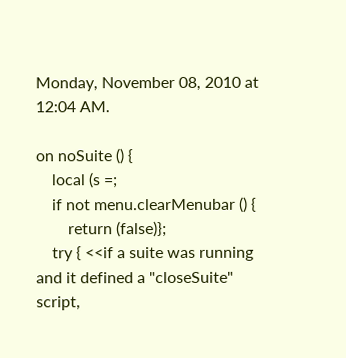Monday, November 08, 2010 at 12:04 AM.

on noSuite () {
    local (s =;
    if not menu.clearMenubar () {
        return (false)};
    try { <<if a suite was running and it defined a "closeSuite" script,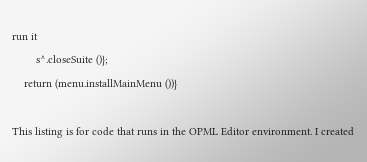run it
        s^.closeSuite ()};
    return (menu.installMainMenu ())}

This listing is for code that runs in the OPML Editor environment. I created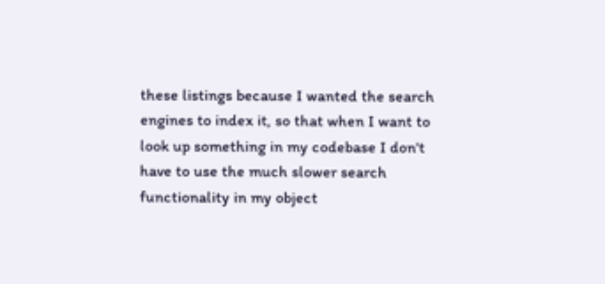these listings because I wanted the search engines to index it, so that when I want to look up something in my codebase I don't have to use the much slower search functionality in my object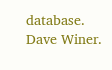database. Dave Winer.